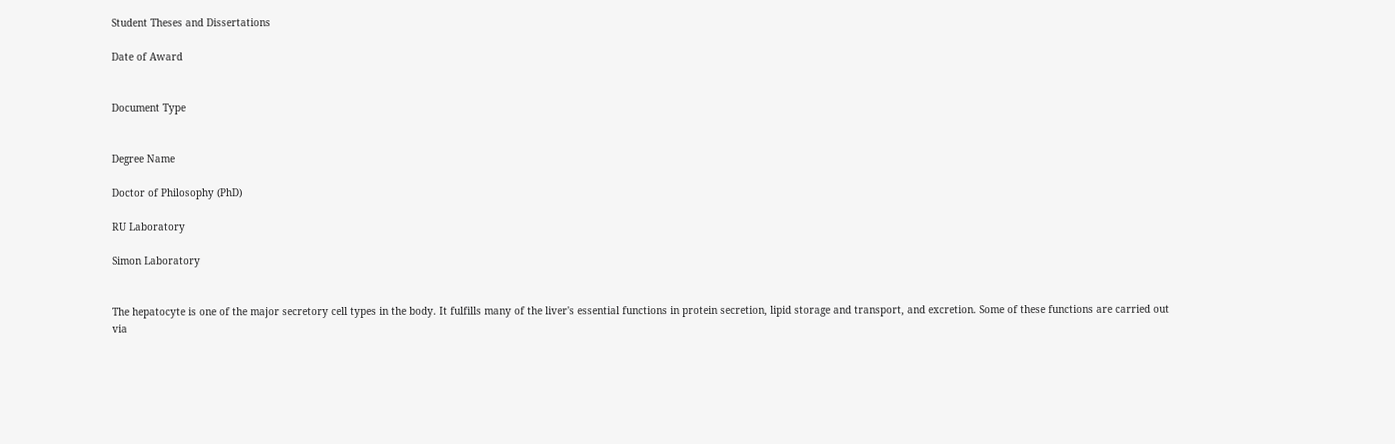Student Theses and Dissertations

Date of Award


Document Type


Degree Name

Doctor of Philosophy (PhD)

RU Laboratory

Simon Laboratory


The hepatocyte is one of the major secretory cell types in the body. It fulfills many of the liver's essential functions in protein secretion, lipid storage and transport, and excretion. Some of these functions are carried out via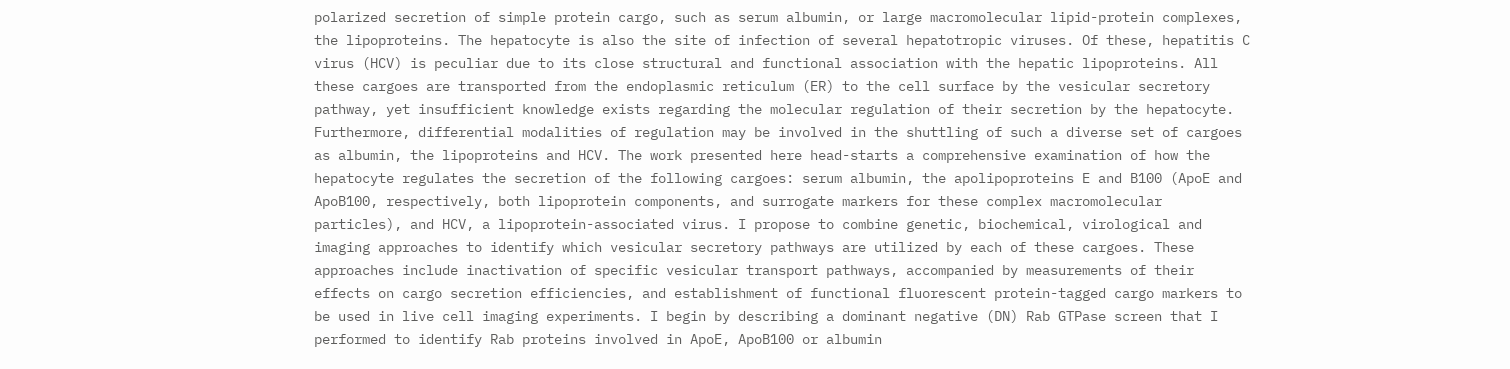polarized secretion of simple protein cargo, such as serum albumin, or large macromolecular lipid-protein complexes, the lipoproteins. The hepatocyte is also the site of infection of several hepatotropic viruses. Of these, hepatitis C virus (HCV) is peculiar due to its close structural and functional association with the hepatic lipoproteins. All these cargoes are transported from the endoplasmic reticulum (ER) to the cell surface by the vesicular secretory pathway, yet insufficient knowledge exists regarding the molecular regulation of their secretion by the hepatocyte. Furthermore, differential modalities of regulation may be involved in the shuttling of such a diverse set of cargoes as albumin, the lipoproteins and HCV. The work presented here head-starts a comprehensive examination of how the hepatocyte regulates the secretion of the following cargoes: serum albumin, the apolipoproteins E and B100 (ApoE and ApoB100, respectively, both lipoprotein components, and surrogate markers for these complex macromolecular particles), and HCV, a lipoprotein-associated virus. I propose to combine genetic, biochemical, virological and imaging approaches to identify which vesicular secretory pathways are utilized by each of these cargoes. These approaches include inactivation of specific vesicular transport pathways, accompanied by measurements of their effects on cargo secretion efficiencies, and establishment of functional fluorescent protein-tagged cargo markers to be used in live cell imaging experiments. I begin by describing a dominant negative (DN) Rab GTPase screen that I performed to identify Rab proteins involved in ApoE, ApoB100 or albumin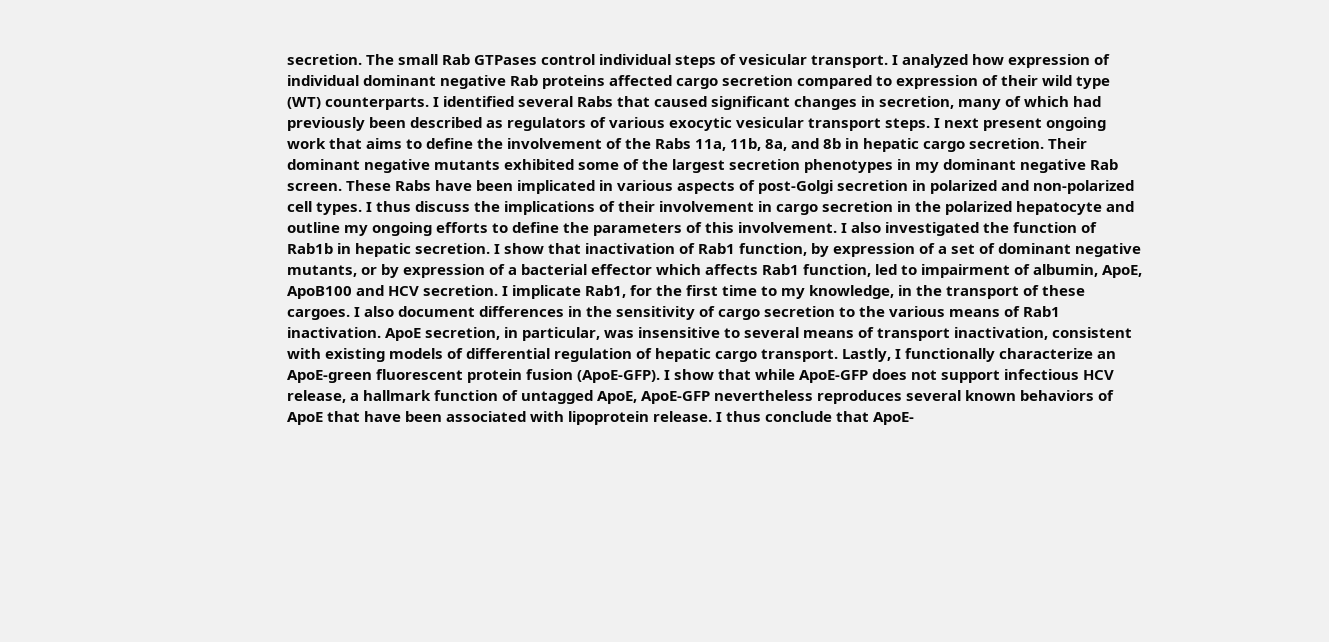secretion. The small Rab GTPases control individual steps of vesicular transport. I analyzed how expression of individual dominant negative Rab proteins affected cargo secretion compared to expression of their wild type (WT) counterparts. I identified several Rabs that caused significant changes in secretion, many of which had previously been described as regulators of various exocytic vesicular transport steps. I next present ongoing work that aims to define the involvement of the Rabs 11a, 11b, 8a, and 8b in hepatic cargo secretion. Their dominant negative mutants exhibited some of the largest secretion phenotypes in my dominant negative Rab screen. These Rabs have been implicated in various aspects of post-Golgi secretion in polarized and non-polarized cell types. I thus discuss the implications of their involvement in cargo secretion in the polarized hepatocyte and outline my ongoing efforts to define the parameters of this involvement. I also investigated the function of Rab1b in hepatic secretion. I show that inactivation of Rab1 function, by expression of a set of dominant negative mutants, or by expression of a bacterial effector which affects Rab1 function, led to impairment of albumin, ApoE, ApoB100 and HCV secretion. I implicate Rab1, for the first time to my knowledge, in the transport of these cargoes. I also document differences in the sensitivity of cargo secretion to the various means of Rab1 inactivation. ApoE secretion, in particular, was insensitive to several means of transport inactivation, consistent with existing models of differential regulation of hepatic cargo transport. Lastly, I functionally characterize an ApoE-green fluorescent protein fusion (ApoE-GFP). I show that while ApoE-GFP does not support infectious HCV release, a hallmark function of untagged ApoE, ApoE-GFP nevertheless reproduces several known behaviors of ApoE that have been associated with lipoprotein release. I thus conclude that ApoE-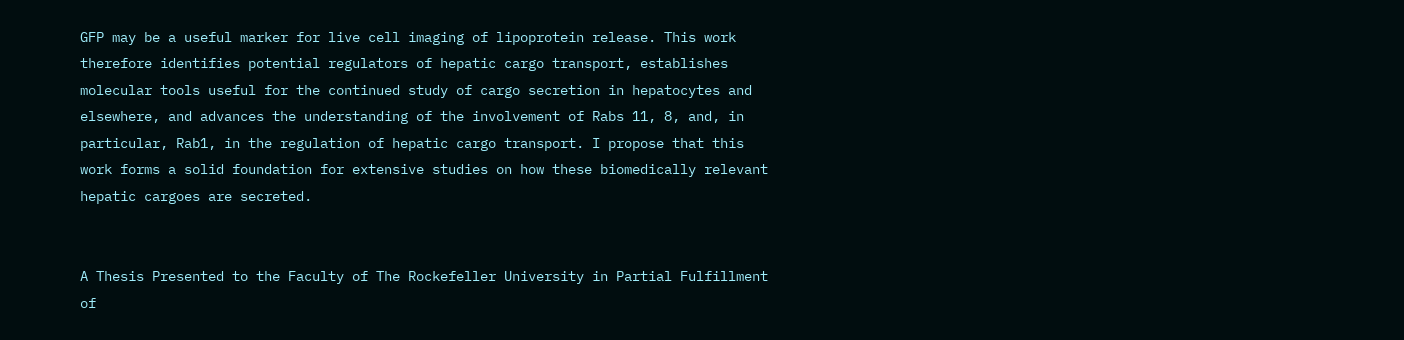GFP may be a useful marker for live cell imaging of lipoprotein release. This work therefore identifies potential regulators of hepatic cargo transport, establishes molecular tools useful for the continued study of cargo secretion in hepatocytes and elsewhere, and advances the understanding of the involvement of Rabs 11, 8, and, in particular, Rab1, in the regulation of hepatic cargo transport. I propose that this work forms a solid foundation for extensive studies on how these biomedically relevant hepatic cargoes are secreted.


A Thesis Presented to the Faculty of The Rockefeller University in Partial Fulfillment of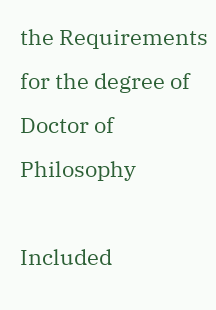the Requirements for the degree of Doctor of Philosophy

Included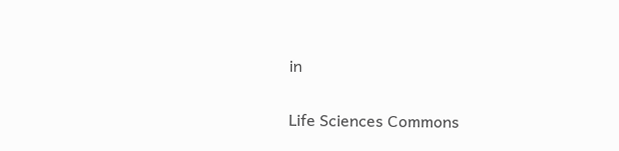in

Life Sciences Commons